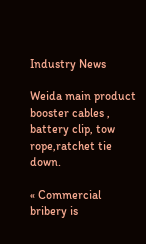Industry News

Weida main product booster cables , battery clip, tow rope,ratchet tie down.

« Commercial bribery is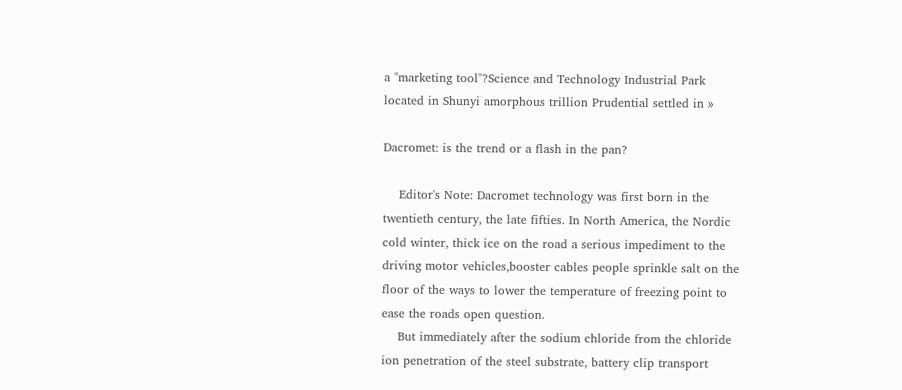a "marketing tool"?Science and Technology Industrial Park located in Shunyi amorphous trillion Prudential settled in »

Dacromet: is the trend or a flash in the pan?

    Editor's Note: Dacromet technology was first born in the twentieth century, the late fifties. In North America, the Nordic cold winter, thick ice on the road a serious impediment to the driving motor vehicles,booster cables people sprinkle salt on the floor of the ways to lower the temperature of freezing point to ease the roads open question.
    But immediately after the sodium chloride from the chloride ion penetration of the steel substrate, battery clip transport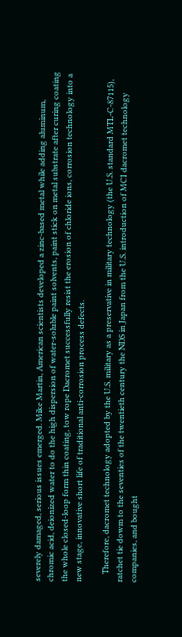severely damaged, serious issues emerged. Mike Martin, American scientists developed a zinc-based metal while adding aluminum, chromic acid, deionized water to do the high dispersion of water-soluble paint solvents, paint stick on metal substrate after curing coating the whole closed-loop form thin coating, tow rope Dacromet successfully resist the erosion of chloride ions, corrosion technology into a new stage, innovative short life of traditional anti-corrosion process defects.

    Therefore, dacromet technology adopted by the U.S. military as a preservative in military technology (the U.S. standard MTL-C-87115), ratchet tie dowm to the seventies of the twentieth century the NDS in Japan from the U.S. introduction of MCI dacromet technology companies, and bought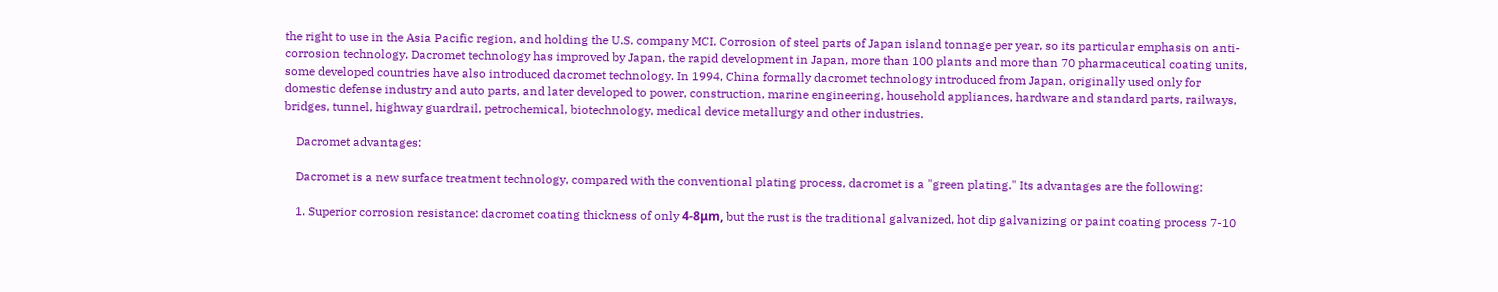the right to use in the Asia Pacific region, and holding the U.S. company MCI. Corrosion of steel parts of Japan island tonnage per year, so its particular emphasis on anti-corrosion technology. Dacromet technology has improved by Japan, the rapid development in Japan, more than 100 plants and more than 70 pharmaceutical coating units, some developed countries have also introduced dacromet technology. In 1994, China formally dacromet technology introduced from Japan, originally used only for domestic defense industry and auto parts, and later developed to power, construction, marine engineering, household appliances, hardware and standard parts, railways, bridges, tunnel, highway guardrail, petrochemical, biotechnology, medical device metallurgy and other industries.

    Dacromet advantages:

    Dacromet is a new surface treatment technology, compared with the conventional plating process, dacromet is a "green plating." Its advantages are the following:

    1. Superior corrosion resistance: dacromet coating thickness of only 4-8μm, but the rust is the traditional galvanized, hot dip galvanizing or paint coating process 7-10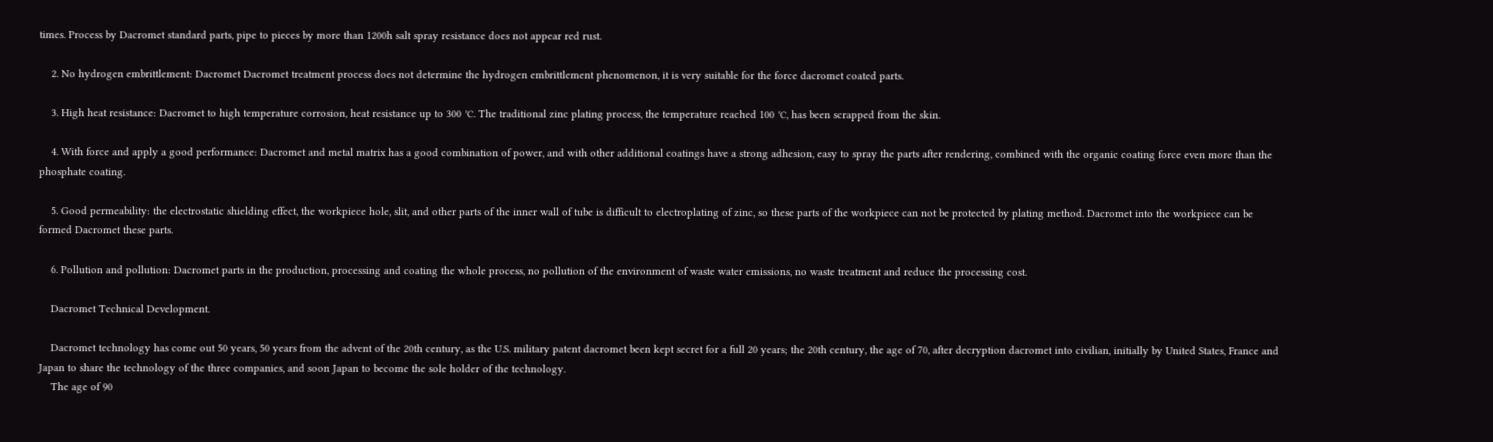times. Process by Dacromet standard parts, pipe to pieces by more than 1200h salt spray resistance does not appear red rust.

    2. No hydrogen embrittlement: Dacromet Dacromet treatment process does not determine the hydrogen embrittlement phenomenon, it is very suitable for the force dacromet coated parts.

    3. High heat resistance: Dacromet to high temperature corrosion, heat resistance up to 300 ℃. The traditional zinc plating process, the temperature reached 100 ℃, has been scrapped from the skin.

    4. With force and apply a good performance: Dacromet and metal matrix has a good combination of power, and with other additional coatings have a strong adhesion, easy to spray the parts after rendering, combined with the organic coating force even more than the phosphate coating.

    5. Good permeability: the electrostatic shielding effect, the workpiece hole, slit, and other parts of the inner wall of tube is difficult to electroplating of zinc, so these parts of the workpiece can not be protected by plating method. Dacromet into the workpiece can be formed Dacromet these parts.

    6. Pollution and pollution: Dacromet parts in the production, processing and coating the whole process, no pollution of the environment of waste water emissions, no waste treatment and reduce the processing cost.

    Dacromet Technical Development.

    Dacromet technology has come out 50 years, 50 years from the advent of the 20th century, as the U.S. military patent dacromet been kept secret for a full 20 years; the 20th century, the age of 70, after decryption dacromet into civilian, initially by United States, France and Japan to share the technology of the three companies, and soon Japan to become the sole holder of the technology.
    The age of 90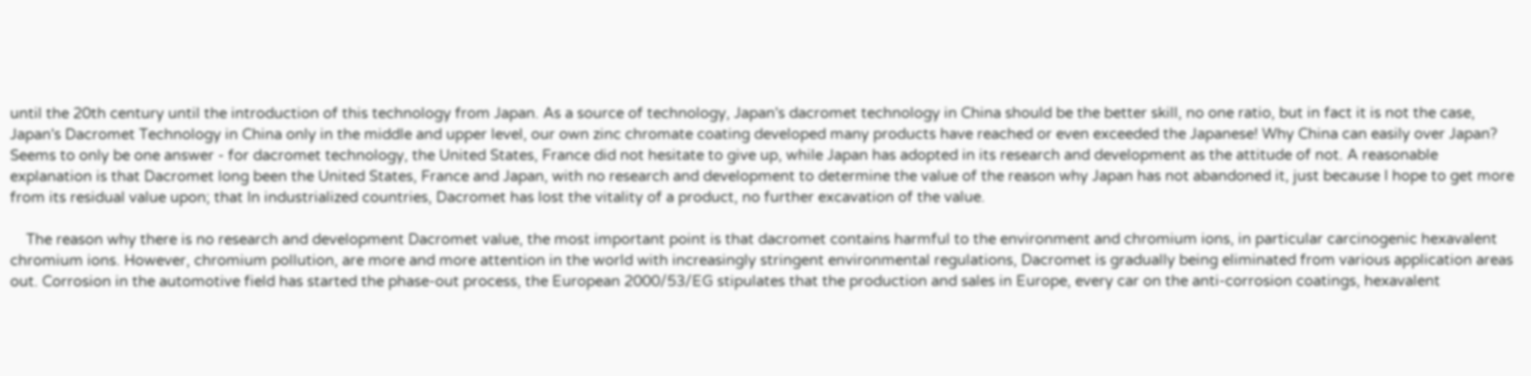until the 20th century until the introduction of this technology from Japan. As a source of technology, Japan's dacromet technology in China should be the better skill, no one ratio, but in fact it is not the case, Japan's Dacromet Technology in China only in the middle and upper level, our own zinc chromate coating developed many products have reached or even exceeded the Japanese! Why China can easily over Japan? Seems to only be one answer - for dacromet technology, the United States, France did not hesitate to give up, while Japan has adopted in its research and development as the attitude of not. A reasonable explanation is that Dacromet long been the United States, France and Japan, with no research and development to determine the value of the reason why Japan has not abandoned it, just because I hope to get more from its residual value upon; that In industrialized countries, Dacromet has lost the vitality of a product, no further excavation of the value.

    The reason why there is no research and development Dacromet value, the most important point is that dacromet contains harmful to the environment and chromium ions, in particular carcinogenic hexavalent chromium ions. However, chromium pollution, are more and more attention in the world with increasingly stringent environmental regulations, Dacromet is gradually being eliminated from various application areas out. Corrosion in the automotive field has started the phase-out process, the European 2000/53/EG stipulates that the production and sales in Europe, every car on the anti-corrosion coatings, hexavalent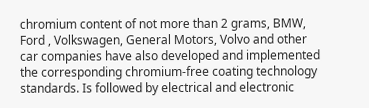chromium content of not more than 2 grams, BMW, Ford , Volkswagen, General Motors, Volvo and other car companies have also developed and implemented the corresponding chromium-free coating technology standards. Is followed by electrical and electronic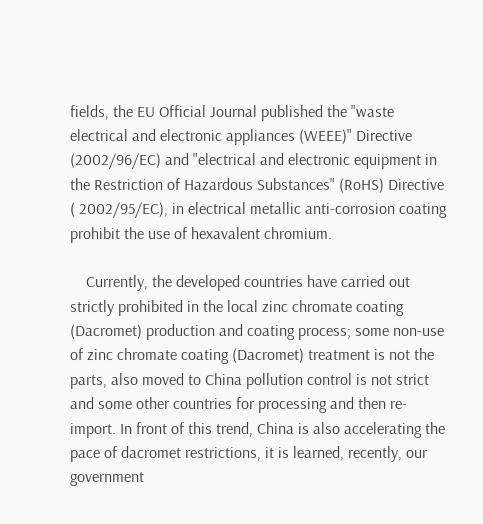fields, the EU Official Journal published the "waste electrical and electronic appliances (WEEE)" Directive (2002/96/EC) and "electrical and electronic equipment in the Restriction of Hazardous Substances" (RoHS) Directive ( 2002/95/EC), in electrical metallic anti-corrosion coating prohibit the use of hexavalent chromium.

    Currently, the developed countries have carried out strictly prohibited in the local zinc chromate coating (Dacromet) production and coating process; some non-use of zinc chromate coating (Dacromet) treatment is not the parts, also moved to China pollution control is not strict and some other countries for processing and then re-import. In front of this trend, China is also accelerating the pace of dacromet restrictions, it is learned, recently, our government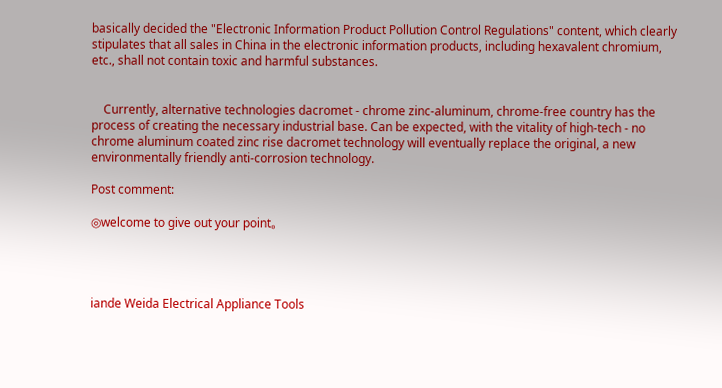basically decided the "Electronic Information Product Pollution Control Regulations" content, which clearly stipulates that all sales in China in the electronic information products, including hexavalent chromium, etc., shall not contain toxic and harmful substances.


    Currently, alternative technologies dacromet - chrome zinc-aluminum, chrome-free country has the process of creating the necessary industrial base. Can be expected, with the vitality of high-tech - no chrome aluminum coated zinc rise dacromet technology will eventually replace the original, a new environmentally friendly anti-corrosion technology.

Post comment:

◎welcome to give out your point。




iande Weida Electrical Appliance Tools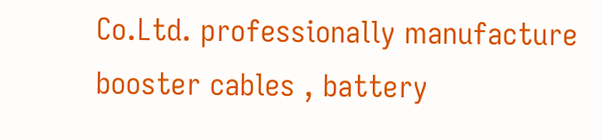Co.Ltd. professionally manufacture booster cables , battery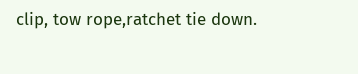clip, tow rope,ratchet tie down.